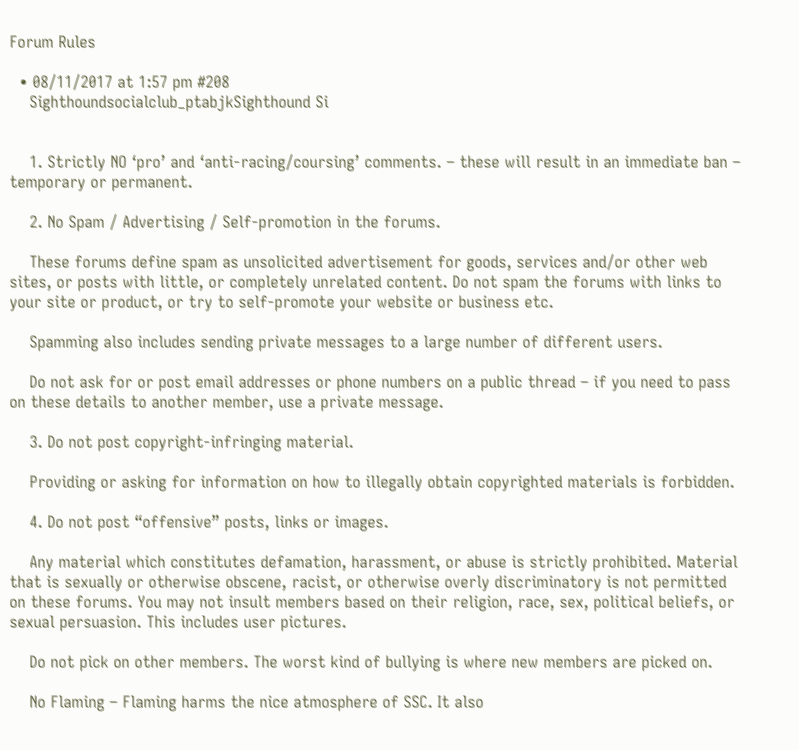Forum Rules

  • 08/11/2017 at 1:57 pm #208
    Sighthoundsocialclub_ptabjkSighthound Si


    1. Strictly NO ‘pro’ and ‘anti-racing/coursing’ comments. – these will result in an immediate ban – temporary or permanent.

    2. No Spam / Advertising / Self-promotion in the forums.

    These forums define spam as unsolicited advertisement for goods, services and/or other web sites, or posts with little, or completely unrelated content. Do not spam the forums with links to your site or product, or try to self-promote your website or business etc.

    Spamming also includes sending private messages to a large number of different users.

    Do not ask for or post email addresses or phone numbers on a public thread – if you need to pass on these details to another member, use a private message.

    3. Do not post copyright-infringing material.

    Providing or asking for information on how to illegally obtain copyrighted materials is forbidden.

    4. Do not post “offensive” posts, links or images.

    Any material which constitutes defamation, harassment, or abuse is strictly prohibited. Material that is sexually or otherwise obscene, racist, or otherwise overly discriminatory is not permitted on these forums. You may not insult members based on their religion, race, sex, political beliefs, or sexual persuasion. This includes user pictures.

    Do not pick on other members. The worst kind of bullying is where new members are picked on.

    No Flaming – Flaming harms the nice atmosphere of SSC. It also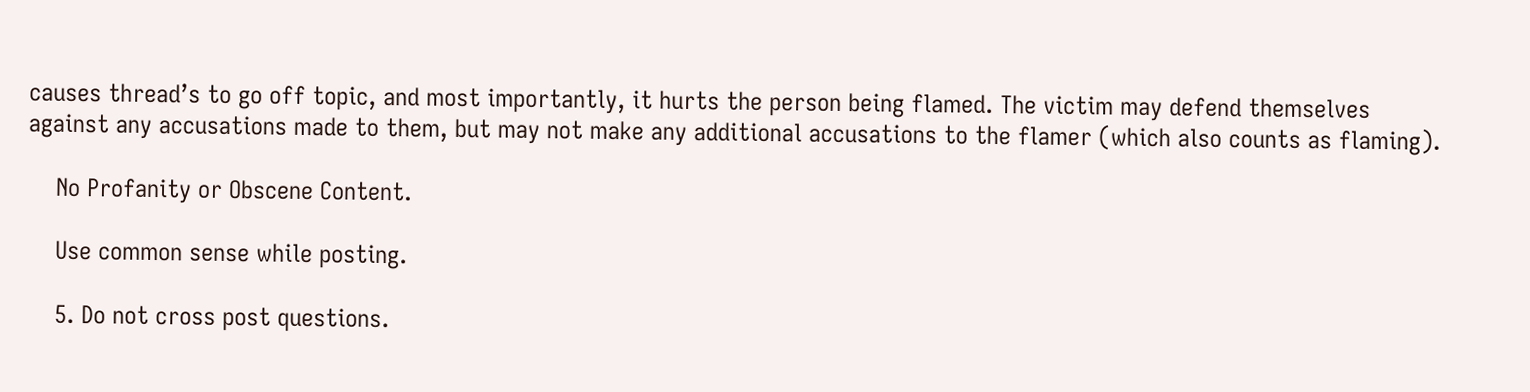causes thread’s to go off topic, and most importantly, it hurts the person being flamed. The victim may defend themselves against any accusations made to them, but may not make any additional accusations to the flamer (which also counts as flaming).

    No Profanity or Obscene Content.

    Use common sense while posting.

    5. Do not cross post questions.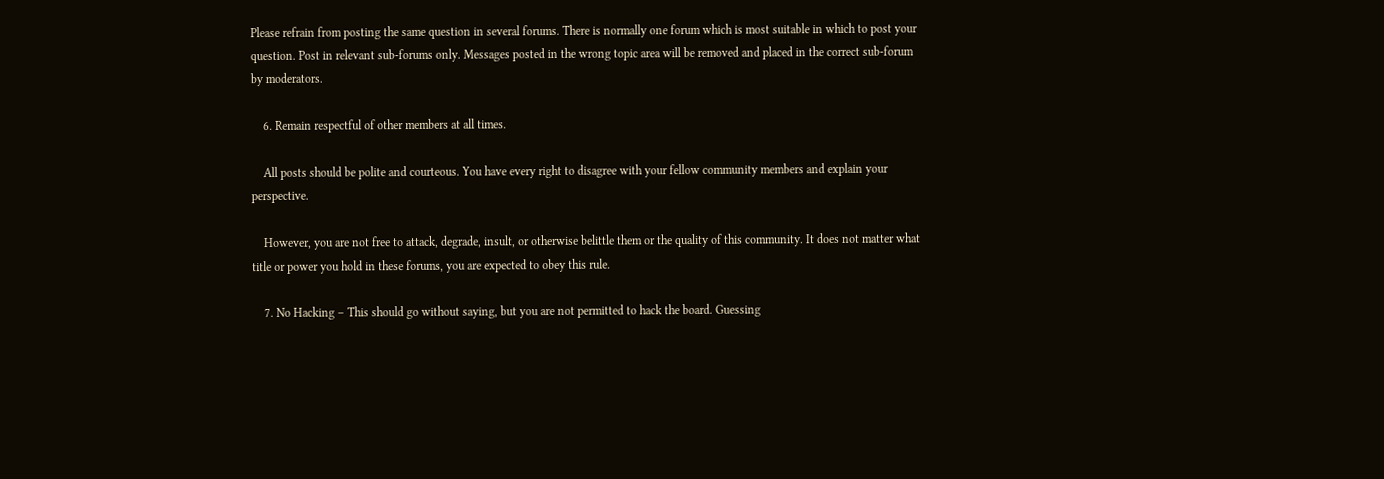Please refrain from posting the same question in several forums. There is normally one forum which is most suitable in which to post your question. Post in relevant sub-forums only. Messages posted in the wrong topic area will be removed and placed in the correct sub-forum by moderators.

    6. Remain respectful of other members at all times.

    All posts should be polite and courteous. You have every right to disagree with your fellow community members and explain your perspective.

    However, you are not free to attack, degrade, insult, or otherwise belittle them or the quality of this community. It does not matter what title or power you hold in these forums, you are expected to obey this rule.

    7. No Hacking – This should go without saying, but you are not permitted to hack the board. Guessing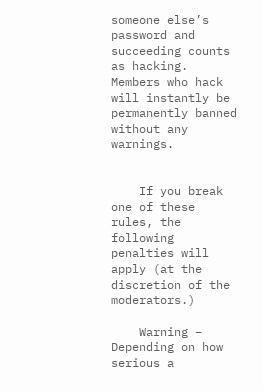someone else’s password and succeeding counts as hacking. Members who hack will instantly be permanently banned without any warnings.


    If you break one of these rules, the following penalties will apply (at the discretion of the moderators.)

    Warning – Depending on how serious a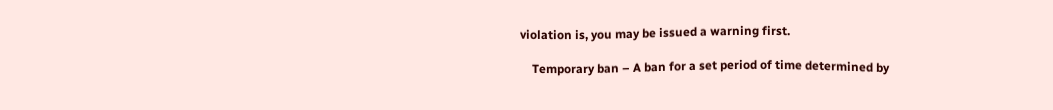violation is, you may be issued a warning first.

    Temporary ban – A ban for a set period of time determined by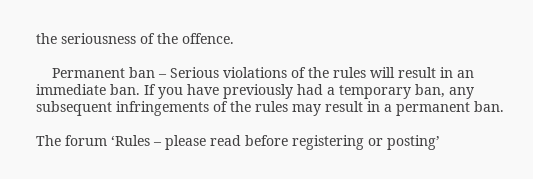the seriousness of the offence.

    Permanent ban – Serious violations of the rules will result in an immediate ban. If you have previously had a temporary ban, any subsequent infringements of the rules may result in a permanent ban.

The forum ‘Rules – please read before registering or posting’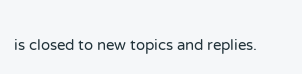is closed to new topics and replies.